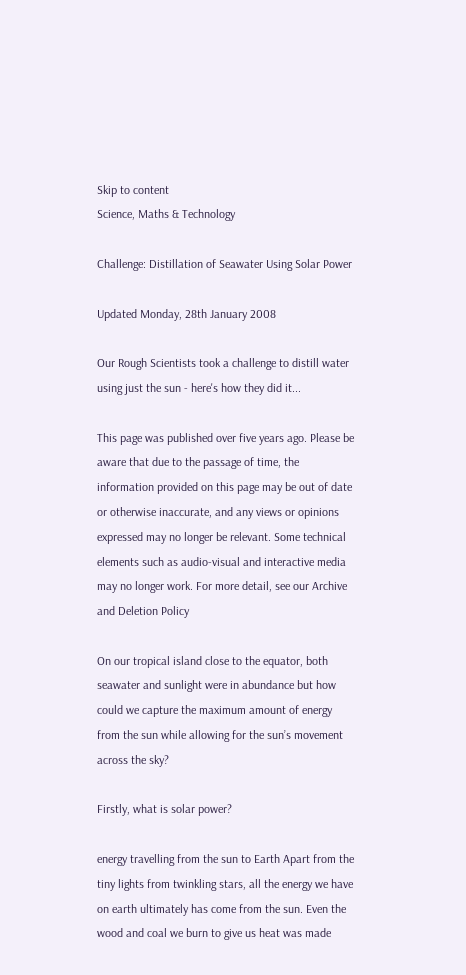Skip to content
Science, Maths & Technology

Challenge: Distillation of Seawater Using Solar Power

Updated Monday, 28th January 2008

Our Rough Scientists took a challenge to distill water using just the sun - here's how they did it...

This page was published over five years ago. Please be aware that due to the passage of time, the information provided on this page may be out of date or otherwise inaccurate, and any views or opinions expressed may no longer be relevant. Some technical elements such as audio-visual and interactive media may no longer work. For more detail, see our Archive and Deletion Policy

On our tropical island close to the equator, both seawater and sunlight were in abundance but how could we capture the maximum amount of energy from the sun while allowing for the sun’s movement across the sky?

Firstly, what is solar power?

energy travelling from the sun to Earth Apart from the tiny lights from twinkling stars, all the energy we have on earth ultimately has come from the sun. Even the wood and coal we burn to give us heat was made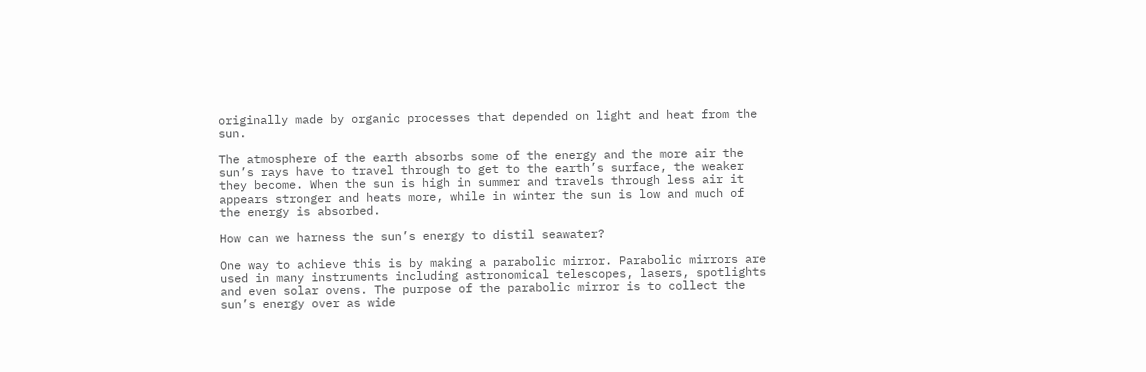originally made by organic processes that depended on light and heat from the sun.

The atmosphere of the earth absorbs some of the energy and the more air the sun’s rays have to travel through to get to the earth’s surface, the weaker they become. When the sun is high in summer and travels through less air it appears stronger and heats more, while in winter the sun is low and much of the energy is absorbed.

How can we harness the sun’s energy to distil seawater?

One way to achieve this is by making a parabolic mirror. Parabolic mirrors are used in many instruments including astronomical telescopes, lasers, spotlights and even solar ovens. The purpose of the parabolic mirror is to collect the sun’s energy over as wide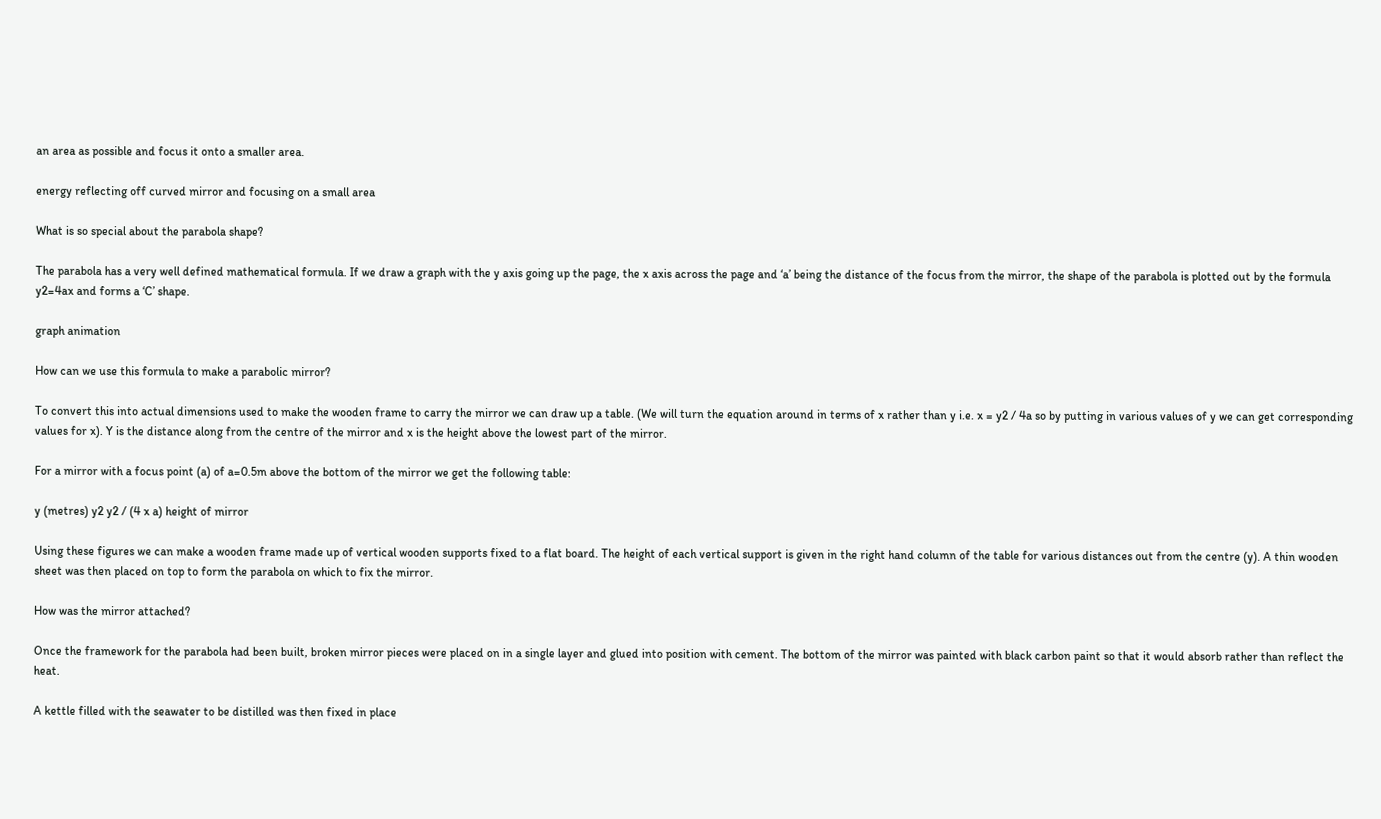an area as possible and focus it onto a smaller area.

energy reflecting off curved mirror and focusing on a small area

What is so special about the parabola shape?

The parabola has a very well defined mathematical formula. If we draw a graph with the y axis going up the page, the x axis across the page and ‘a’ being the distance of the focus from the mirror, the shape of the parabola is plotted out by the formula y2=4ax and forms a ‘C’ shape.

graph animation

How can we use this formula to make a parabolic mirror?

To convert this into actual dimensions used to make the wooden frame to carry the mirror we can draw up a table. (We will turn the equation around in terms of x rather than y i.e. x = y2 / 4a so by putting in various values of y we can get corresponding values for x). Y is the distance along from the centre of the mirror and x is the height above the lowest part of the mirror.

For a mirror with a focus point (a) of a=0.5m above the bottom of the mirror we get the following table:

y (metres) y2 y2 / (4 x a) height of mirror

Using these figures we can make a wooden frame made up of vertical wooden supports fixed to a flat board. The height of each vertical support is given in the right hand column of the table for various distances out from the centre (y). A thin wooden sheet was then placed on top to form the parabola on which to fix the mirror.

How was the mirror attached?

Once the framework for the parabola had been built, broken mirror pieces were placed on in a single layer and glued into position with cement. The bottom of the mirror was painted with black carbon paint so that it would absorb rather than reflect the heat.

A kettle filled with the seawater to be distilled was then fixed in place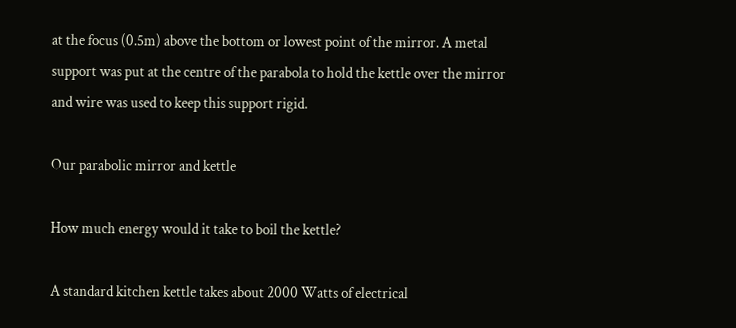at the focus (0.5m) above the bottom or lowest point of the mirror. A metal support was put at the centre of the parabola to hold the kettle over the mirror and wire was used to keep this support rigid.

Our parabolic mirror and kettle

How much energy would it take to boil the kettle?

A standard kitchen kettle takes about 2000 Watts of electrical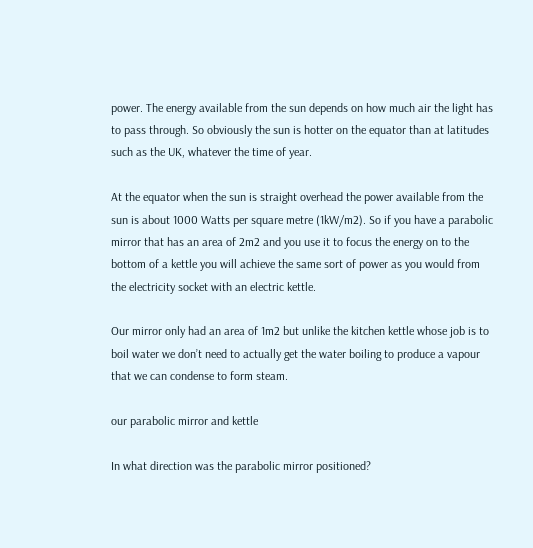power. The energy available from the sun depends on how much air the light has to pass through. So obviously the sun is hotter on the equator than at latitudes such as the UK, whatever the time of year.

At the equator when the sun is straight overhead the power available from the sun is about 1000 Watts per square metre (1kW/m2). So if you have a parabolic mirror that has an area of 2m2 and you use it to focus the energy on to the bottom of a kettle you will achieve the same sort of power as you would from the electricity socket with an electric kettle.

Our mirror only had an area of 1m2 but unlike the kitchen kettle whose job is to boil water we don’t need to actually get the water boiling to produce a vapour that we can condense to form steam.

our parabolic mirror and kettle

In what direction was the parabolic mirror positioned?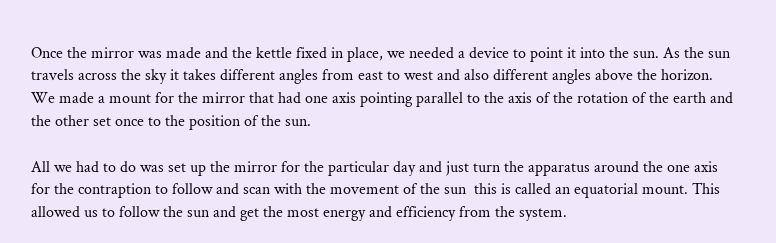Once the mirror was made and the kettle fixed in place, we needed a device to point it into the sun. As the sun travels across the sky it takes different angles from east to west and also different angles above the horizon. We made a mount for the mirror that had one axis pointing parallel to the axis of the rotation of the earth and the other set once to the position of the sun.

All we had to do was set up the mirror for the particular day and just turn the apparatus around the one axis for the contraption to follow and scan with the movement of the sun  this is called an equatorial mount. This allowed us to follow the sun and get the most energy and efficiency from the system.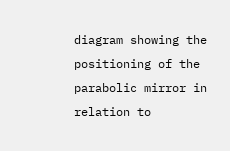diagram showing the positioning of the parabolic mirror in relation to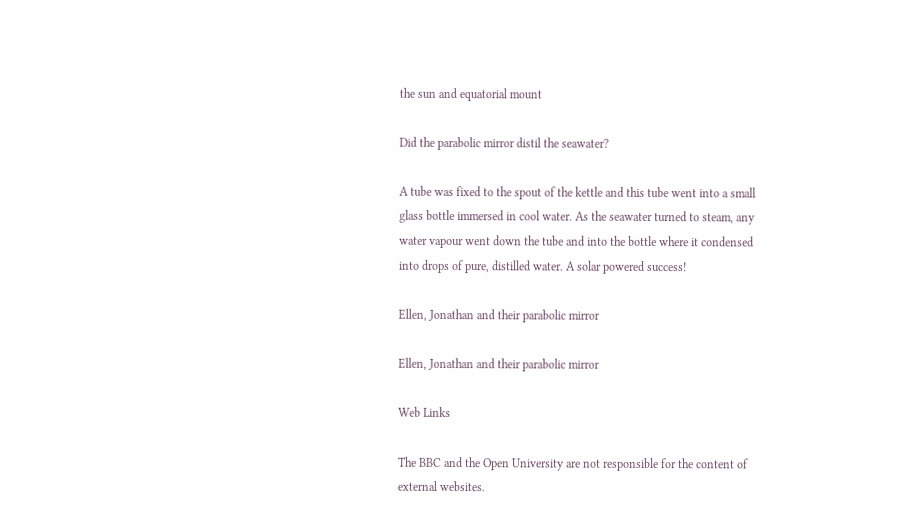the sun and equatorial mount

Did the parabolic mirror distil the seawater?

A tube was fixed to the spout of the kettle and this tube went into a small glass bottle immersed in cool water. As the seawater turned to steam, any water vapour went down the tube and into the bottle where it condensed into drops of pure, distilled water. A solar powered success!

Ellen, Jonathan and their parabolic mirror

Ellen, Jonathan and their parabolic mirror

Web Links

The BBC and the Open University are not responsible for the content of external websites.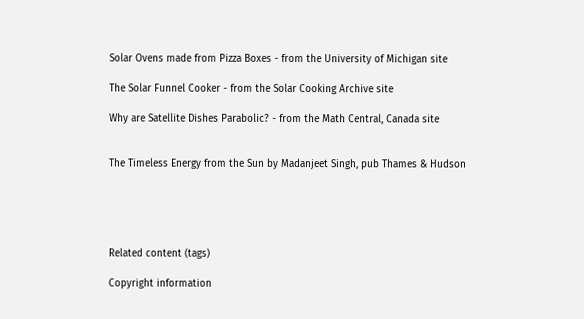Solar Ovens made from Pizza Boxes - from the University of Michigan site

The Solar Funnel Cooker - from the Solar Cooking Archive site

Why are Satellite Dishes Parabolic? - from the Math Central, Canada site


The Timeless Energy from the Sun by Madanjeet Singh, pub Thames & Hudson





Related content (tags)

Copyright information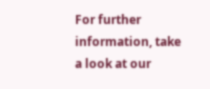For further information, take a look at our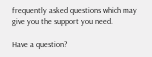frequently asked questions which may give you the support you need.

Have a question?